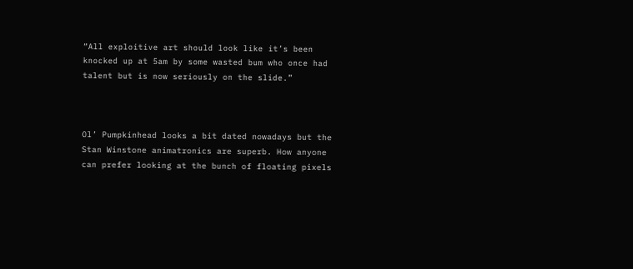“All exploitive art should look like it’s been knocked up at 5am by some wasted bum who once had talent but is now seriously on the slide.”



Ol’ Pumpkinhead looks a bit dated nowadays but the Stan Winstone animatronics are superb. How anyone can prefer looking at the bunch of floating pixels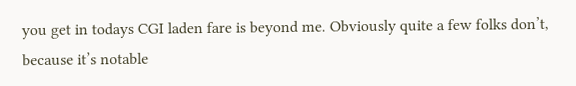you get in todays CGI laden fare is beyond me. Obviously quite a few folks don’t, because it’s notable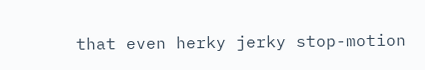that even herky jerky stop-motion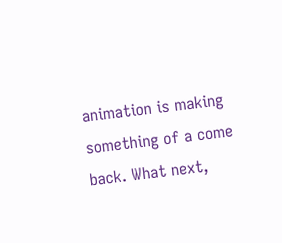animation is making something of a come back. What next,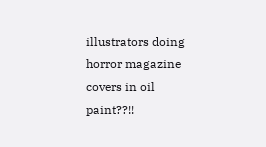illustrators doing horror magazine covers in oil paint??!!